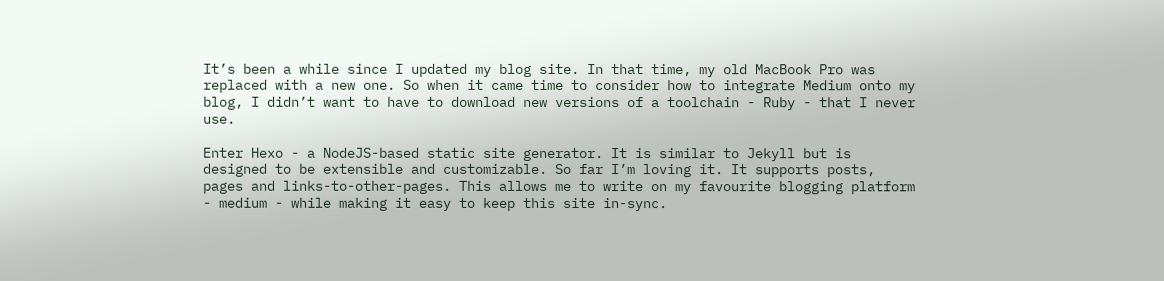It’s been a while since I updated my blog site. In that time, my old MacBook Pro was replaced with a new one. So when it came time to consider how to integrate Medium onto my blog, I didn’t want to have to download new versions of a toolchain - Ruby - that I never use.

Enter Hexo - a NodeJS-based static site generator. It is similar to Jekyll but is designed to be extensible and customizable. So far I’m loving it. It supports posts, pages and links-to-other-pages. This allows me to write on my favourite blogging platform - medium - while making it easy to keep this site in-sync.